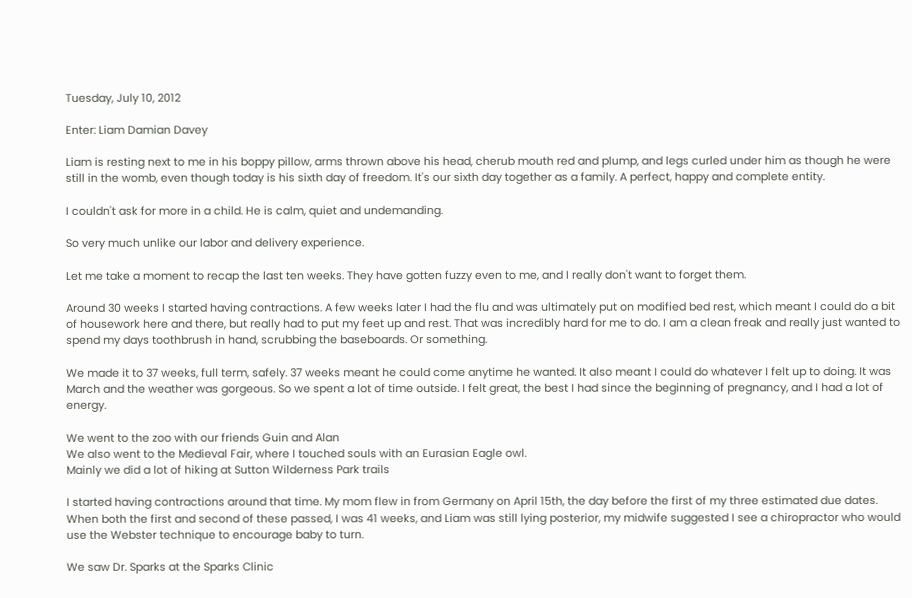Tuesday, July 10, 2012

Enter: Liam Damian Davey

Liam is resting next to me in his boppy pillow, arms thrown above his head, cherub mouth red and plump, and legs curled under him as though he were still in the womb, even though today is his sixth day of freedom. It's our sixth day together as a family. A perfect, happy and complete entity.

I couldn't ask for more in a child. He is calm, quiet and undemanding.

So very much unlike our labor and delivery experience.

Let me take a moment to recap the last ten weeks. They have gotten fuzzy even to me, and I really don't want to forget them.

Around 30 weeks I started having contractions. A few weeks later I had the flu and was ultimately put on modified bed rest, which meant I could do a bit of housework here and there, but really had to put my feet up and rest. That was incredibly hard for me to do. I am a clean freak and really just wanted to spend my days toothbrush in hand, scrubbing the baseboards. Or something.

We made it to 37 weeks, full term, safely. 37 weeks meant he could come anytime he wanted. It also meant I could do whatever I felt up to doing. It was March and the weather was gorgeous. So we spent a lot of time outside. I felt great, the best I had since the beginning of pregnancy, and I had a lot of energy.

We went to the zoo with our friends Guin and Alan
We also went to the Medieval Fair, where I touched souls with an Eurasian Eagle owl.
Mainly we did a lot of hiking at Sutton Wilderness Park trails

I started having contractions around that time. My mom flew in from Germany on April 15th, the day before the first of my three estimated due dates. When both the first and second of these passed, I was 41 weeks, and Liam was still lying posterior, my midwife suggested I see a chiropractor who would use the Webster technique to encourage baby to turn.

We saw Dr. Sparks at the Sparks Clinic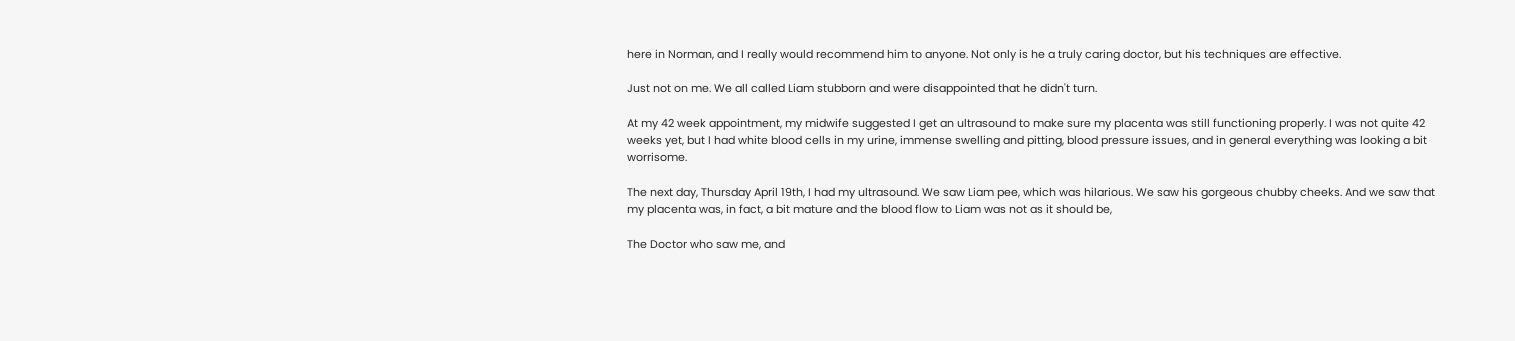here in Norman, and I really would recommend him to anyone. Not only is he a truly caring doctor, but his techniques are effective.

Just not on me. We all called Liam stubborn and were disappointed that he didn't turn.

At my 42 week appointment, my midwife suggested I get an ultrasound to make sure my placenta was still functioning properly. I was not quite 42 weeks yet, but I had white blood cells in my urine, immense swelling and pitting, blood pressure issues, and in general everything was looking a bit worrisome.

The next day, Thursday April 19th, I had my ultrasound. We saw Liam pee, which was hilarious. We saw his gorgeous chubby cheeks. And we saw that my placenta was, in fact, a bit mature and the blood flow to Liam was not as it should be,

The Doctor who saw me, and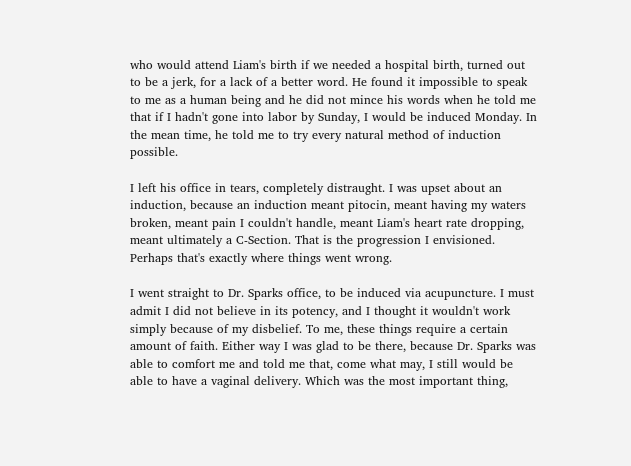who would attend Liam's birth if we needed a hospital birth, turned out to be a jerk, for a lack of a better word. He found it impossible to speak to me as a human being and he did not mince his words when he told me that if I hadn't gone into labor by Sunday, I would be induced Monday. In the mean time, he told me to try every natural method of induction possible.

I left his office in tears, completely distraught. I was upset about an induction, because an induction meant pitocin, meant having my waters broken, meant pain I couldn't handle, meant Liam's heart rate dropping, meant ultimately a C-Section. That is the progression I envisioned. Perhaps that's exactly where things went wrong.

I went straight to Dr. Sparks office, to be induced via acupuncture. I must admit I did not believe in its potency, and I thought it wouldn't work simply because of my disbelief. To me, these things require a certain amount of faith. Either way I was glad to be there, because Dr. Sparks was able to comfort me and told me that, come what may, I still would be able to have a vaginal delivery. Which was the most important thing,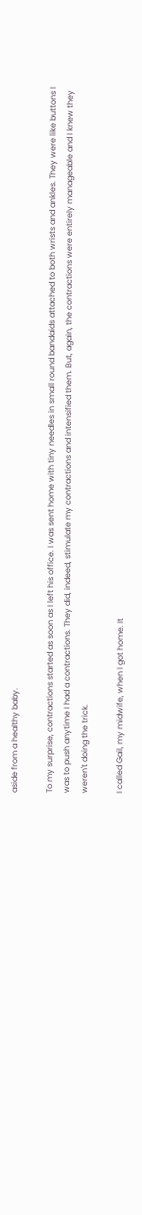aside from a healthy baby.

To my surprise, contractions started as soon as I left his office. I was sent home with tiny needles in small round bandaids attached to both wrists and ankles. They were like buttons I was to push anytime I had a contractions. They did, indeed, stimulate my contractions and intensified them. But, again, the contractions were entirely manageable and I knew they weren't doing the trick.

I called Gail, my midwife, when I got home. It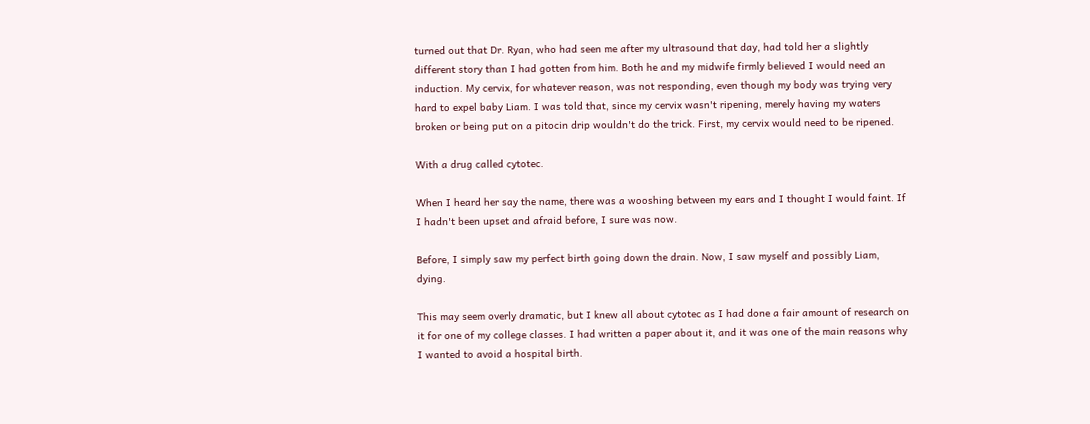turned out that Dr. Ryan, who had seen me after my ultrasound that day, had told her a slightly different story than I had gotten from him. Both he and my midwife firmly believed I would need an induction. My cervix, for whatever reason, was not responding, even though my body was trying very hard to expel baby Liam. I was told that, since my cervix wasn't ripening, merely having my waters broken or being put on a pitocin drip wouldn't do the trick. First, my cervix would need to be ripened.

With a drug called cytotec.

When I heard her say the name, there was a wooshing between my ears and I thought I would faint. If I hadn't been upset and afraid before, I sure was now.

Before, I simply saw my perfect birth going down the drain. Now, I saw myself and possibly Liam, dying.

This may seem overly dramatic, but I knew all about cytotec as I had done a fair amount of research on it for one of my college classes. I had written a paper about it, and it was one of the main reasons why I wanted to avoid a hospital birth.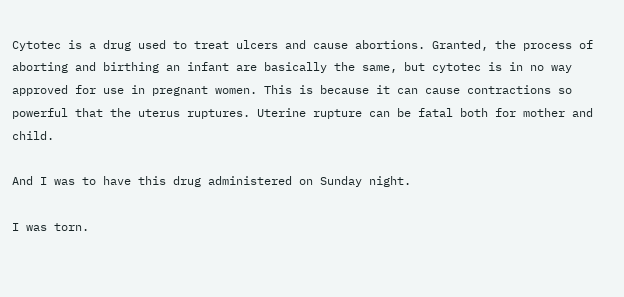Cytotec is a drug used to treat ulcers and cause abortions. Granted, the process of aborting and birthing an infant are basically the same, but cytotec is in no way approved for use in pregnant women. This is because it can cause contractions so powerful that the uterus ruptures. Uterine rupture can be fatal both for mother and child.

And I was to have this drug administered on Sunday night.

I was torn.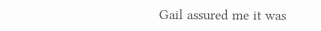Gail assured me it was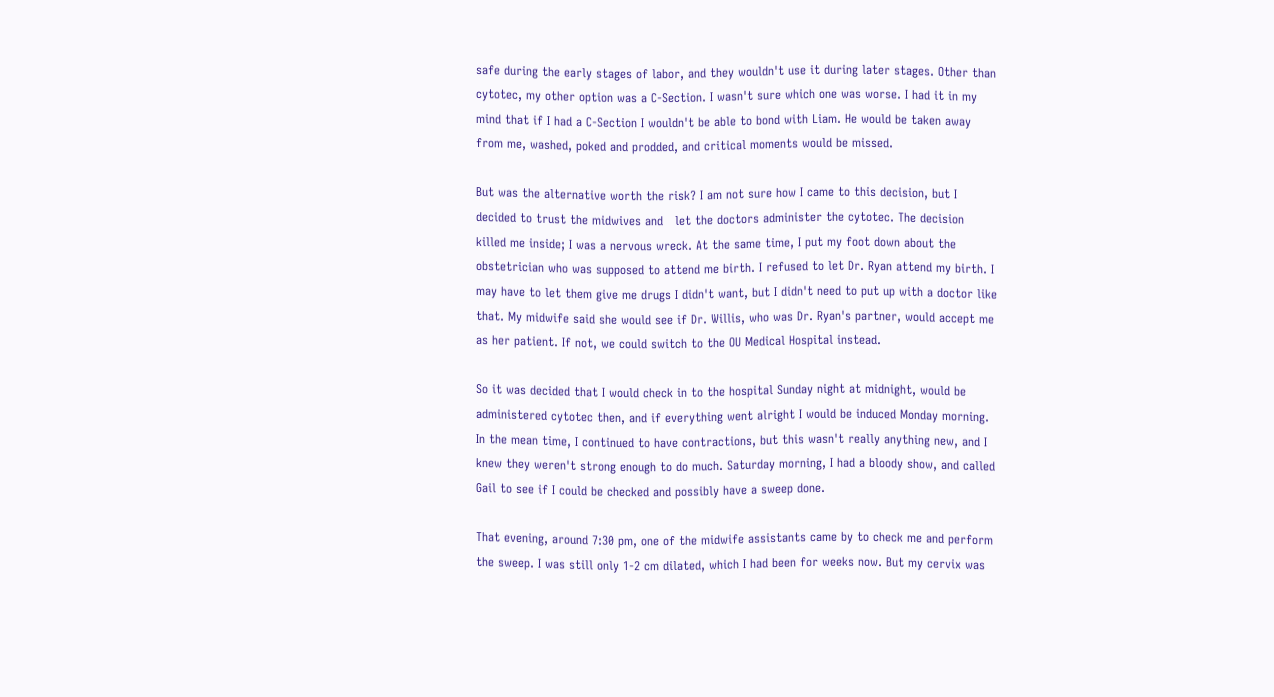safe during the early stages of labor, and they wouldn't use it during later stages. Other than cytotec, my other option was a C-Section. I wasn't sure which one was worse. I had it in my mind that if I had a C-Section I wouldn't be able to bond with Liam. He would be taken away from me, washed, poked and prodded, and critical moments would be missed.

But was the alternative worth the risk? I am not sure how I came to this decision, but I decided to trust the midwives and   let the doctors administer the cytotec. The decision killed me inside; I was a nervous wreck. At the same time, I put my foot down about the obstetrician who was supposed to attend me birth. I refused to let Dr. Ryan attend my birth. I may have to let them give me drugs I didn't want, but I didn't need to put up with a doctor like that. My midwife said she would see if Dr. Willis, who was Dr. Ryan's partner, would accept me as her patient. If not, we could switch to the OU Medical Hospital instead.

So it was decided that I would check in to the hospital Sunday night at midnight, would be administered cytotec then, and if everything went alright I would be induced Monday morning.
In the mean time, I continued to have contractions, but this wasn't really anything new, and I knew they weren't strong enough to do much. Saturday morning, I had a bloody show, and called Gail to see if I could be checked and possibly have a sweep done.

That evening, around 7:30 pm, one of the midwife assistants came by to check me and perform the sweep. I was still only 1-2 cm dilated, which I had been for weeks now. But my cervix was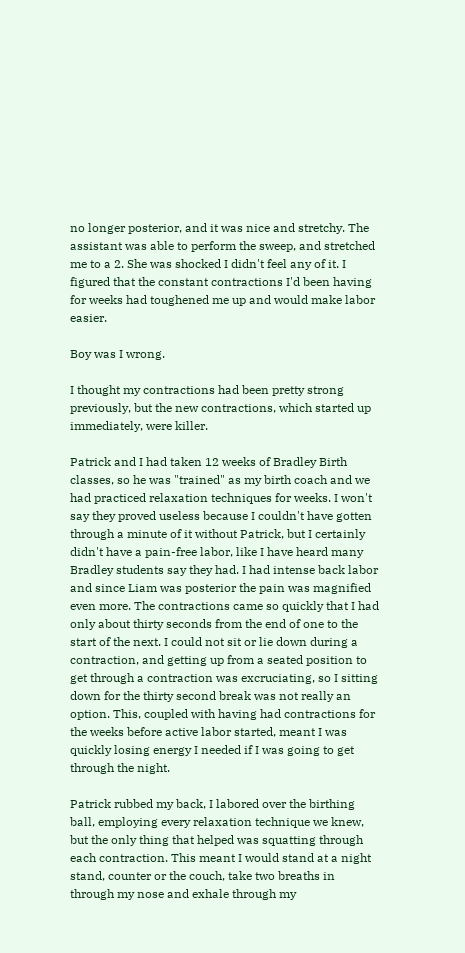no longer posterior, and it was nice and stretchy. The assistant was able to perform the sweep, and stretched me to a 2. She was shocked I didn't feel any of it. I figured that the constant contractions I'd been having for weeks had toughened me up and would make labor easier.

Boy was I wrong.

I thought my contractions had been pretty strong previously, but the new contractions, which started up immediately, were killer.

Patrick and I had taken 12 weeks of Bradley Birth classes, so he was "trained" as my birth coach and we had practiced relaxation techniques for weeks. I won't say they proved useless because I couldn't have gotten through a minute of it without Patrick, but I certainly didn't have a pain-free labor, like I have heard many Bradley students say they had. I had intense back labor and since Liam was posterior the pain was magnified even more. The contractions came so quickly that I had only about thirty seconds from the end of one to the start of the next. I could not sit or lie down during a contraction, and getting up from a seated position to get through a contraction was excruciating, so I sitting down for the thirty second break was not really an option. This, coupled with having had contractions for the weeks before active labor started, meant I was quickly losing energy I needed if I was going to get through the night.

Patrick rubbed my back, I labored over the birthing ball, employing every relaxation technique we knew, but the only thing that helped was squatting through each contraction. This meant I would stand at a night stand, counter or the couch, take two breaths in through my nose and exhale through my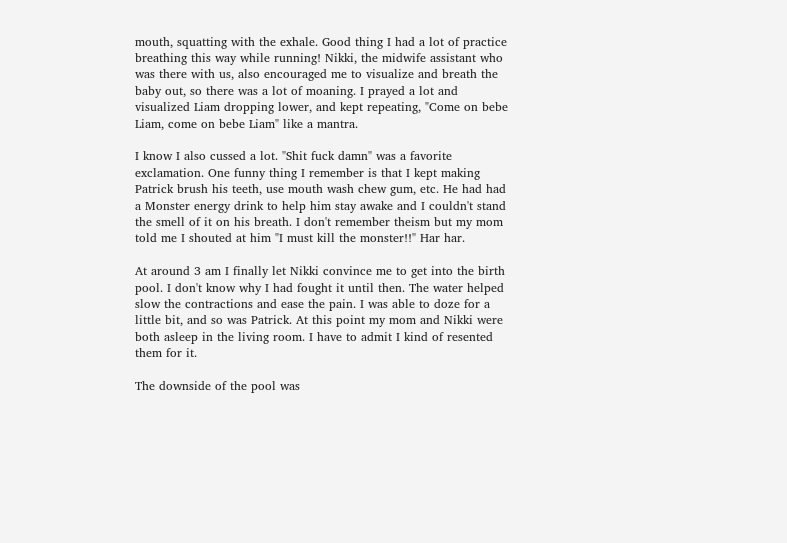mouth, squatting with the exhale. Good thing I had a lot of practice breathing this way while running! Nikki, the midwife assistant who was there with us, also encouraged me to visualize and breath the baby out, so there was a lot of moaning. I prayed a lot and visualized Liam dropping lower, and kept repeating, "Come on bebe Liam, come on bebe Liam" like a mantra.

I know I also cussed a lot. "Shit fuck damn" was a favorite exclamation. One funny thing I remember is that I kept making Patrick brush his teeth, use mouth wash chew gum, etc. He had had a Monster energy drink to help him stay awake and I couldn't stand the smell of it on his breath. I don't remember theism but my mom told me I shouted at him "I must kill the monster!!" Har har.

At around 3 am I finally let Nikki convince me to get into the birth pool. I don't know why I had fought it until then. The water helped slow the contractions and ease the pain. I was able to doze for a little bit, and so was Patrick. At this point my mom and Nikki were both asleep in the living room. I have to admit I kind of resented them for it.

The downside of the pool was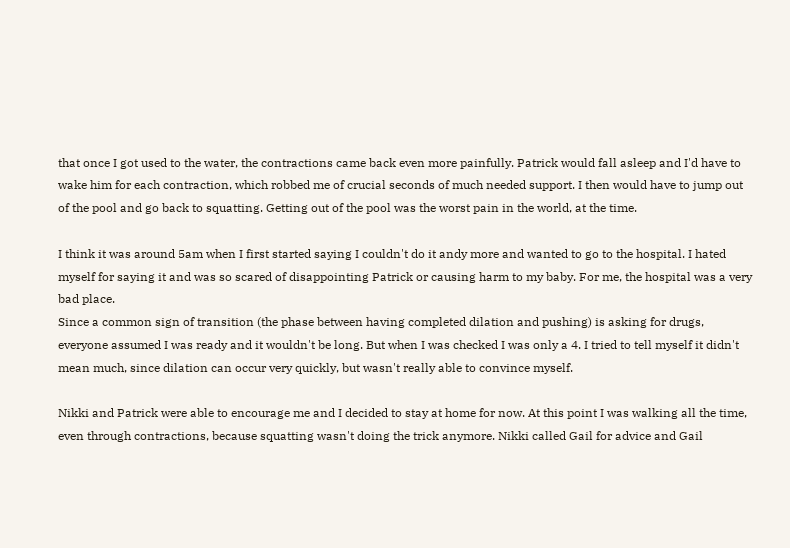that once I got used to the water, the contractions came back even more painfully. Patrick would fall asleep and I'd have to wake him for each contraction, which robbed me of crucial seconds of much needed support. I then would have to jump out of the pool and go back to squatting. Getting out of the pool was the worst pain in the world, at the time.

I think it was around 5am when I first started saying I couldn't do it andy more and wanted to go to the hospital. I hated myself for saying it and was so scared of disappointing Patrick or causing harm to my baby. For me, the hospital was a very bad place.
Since a common sign of transition (the phase between having completed dilation and pushing) is asking for drugs, everyone assumed I was ready and it wouldn't be long. But when I was checked I was only a 4. I tried to tell myself it didn't mean much, since dilation can occur very quickly, but wasn't really able to convince myself.

Nikki and Patrick were able to encourage me and I decided to stay at home for now. At this point I was walking all the time, even through contractions, because squatting wasn't doing the trick anymore. Nikki called Gail for advice and Gail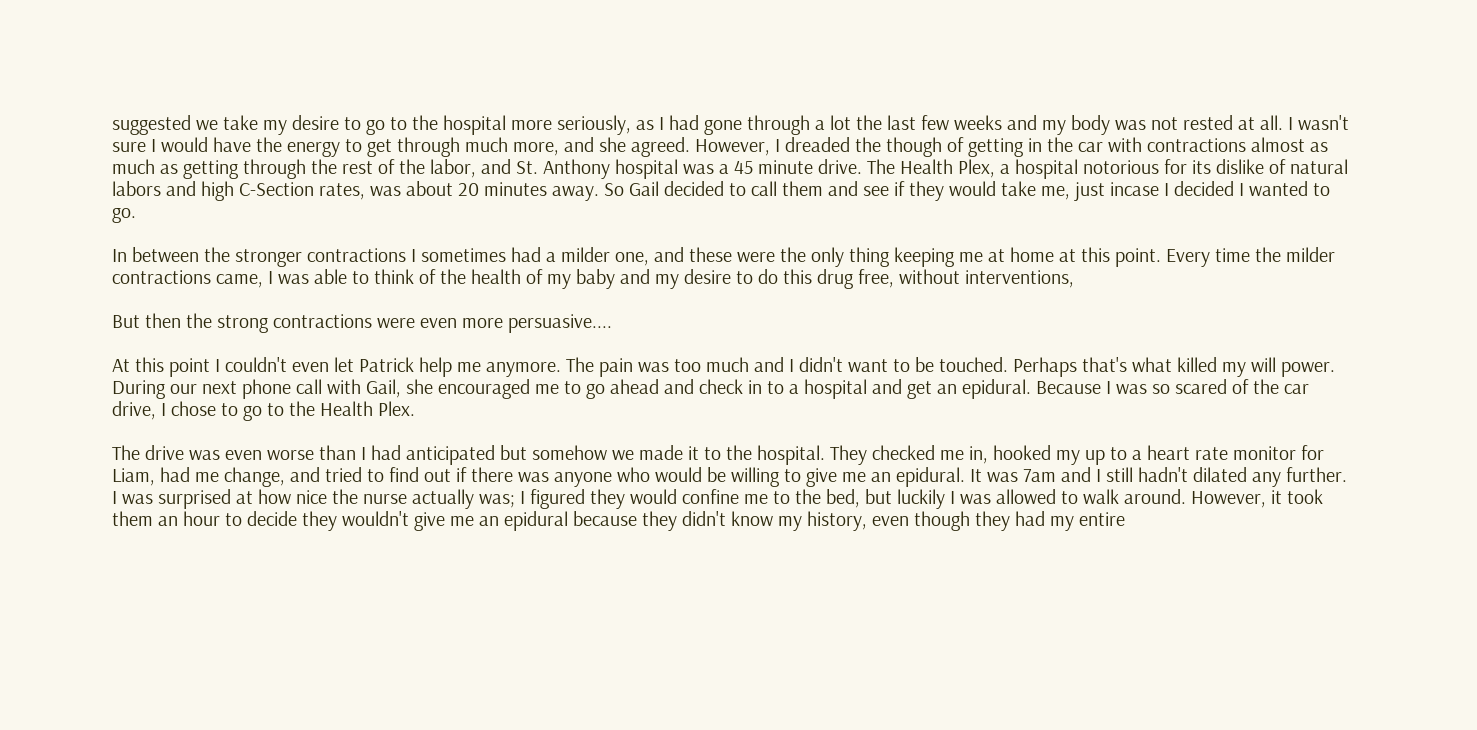suggested we take my desire to go to the hospital more seriously, as I had gone through a lot the last few weeks and my body was not rested at all. I wasn't sure I would have the energy to get through much more, and she agreed. However, I dreaded the though of getting in the car with contractions almost as much as getting through the rest of the labor, and St. Anthony hospital was a 45 minute drive. The Health Plex, a hospital notorious for its dislike of natural labors and high C-Section rates, was about 20 minutes away. So Gail decided to call them and see if they would take me, just incase I decided I wanted to go.

In between the stronger contractions I sometimes had a milder one, and these were the only thing keeping me at home at this point. Every time the milder contractions came, I was able to think of the health of my baby and my desire to do this drug free, without interventions,

But then the strong contractions were even more persuasive....

At this point I couldn't even let Patrick help me anymore. The pain was too much and I didn't want to be touched. Perhaps that's what killed my will power. During our next phone call with Gail, she encouraged me to go ahead and check in to a hospital and get an epidural. Because I was so scared of the car drive, I chose to go to the Health Plex.

The drive was even worse than I had anticipated but somehow we made it to the hospital. They checked me in, hooked my up to a heart rate monitor for Liam, had me change, and tried to find out if there was anyone who would be willing to give me an epidural. It was 7am and I still hadn't dilated any further. I was surprised at how nice the nurse actually was; I figured they would confine me to the bed, but luckily I was allowed to walk around. However, it took them an hour to decide they wouldn't give me an epidural because they didn't know my history, even though they had my entire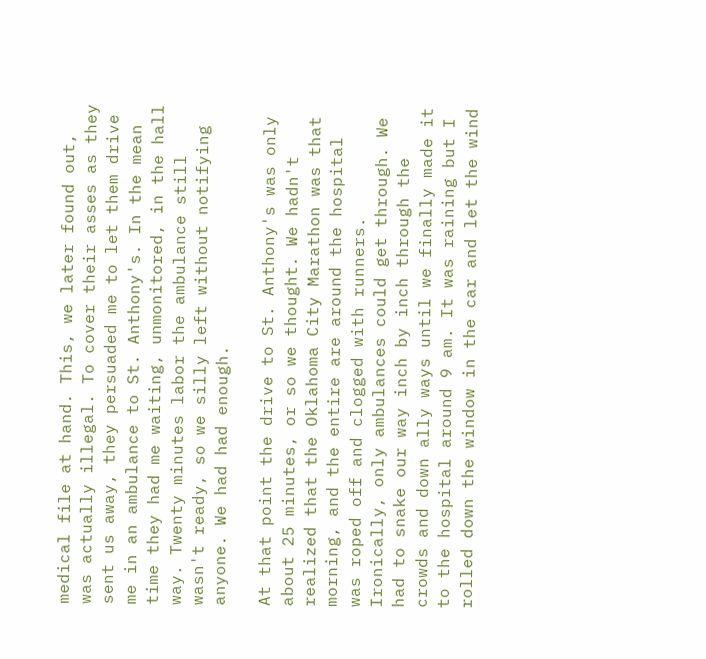medical file at hand. This, we later found out, was actually illegal. To cover their asses as they sent us away, they persuaded me to let them drive me in an ambulance to St. Anthony's. In the mean time they had me waiting, unmonitored, in the hall way. Twenty minutes labor the ambulance still wasn't ready, so we silly left without notifying anyone. We had had enough.

At that point the drive to St. Anthony's was only about 25 minutes, or so we thought. We hadn't realized that the Oklahoma City Marathon was that morning, and the entire are around the hospital was roped off and clogged with runners. Ironically, only ambulances could get through. We had to snake our way inch by inch through the crowds and down ally ways until we finally made it to the hospital around 9 am. It was raining but I rolled down the window in the car and let the wind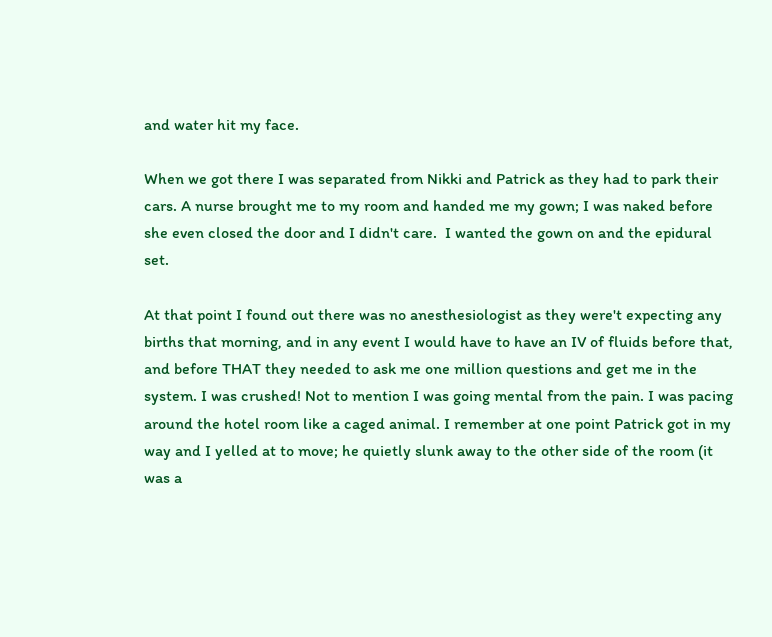and water hit my face.

When we got there I was separated from Nikki and Patrick as they had to park their cars. A nurse brought me to my room and handed me my gown; I was naked before she even closed the door and I didn't care.  I wanted the gown on and the epidural set.

At that point I found out there was no anesthesiologist as they were't expecting any births that morning, and in any event I would have to have an IV of fluids before that, and before THAT they needed to ask me one million questions and get me in the system. I was crushed! Not to mention I was going mental from the pain. I was pacing around the hotel room like a caged animal. I remember at one point Patrick got in my way and I yelled at to move; he quietly slunk away to the other side of the room (it was a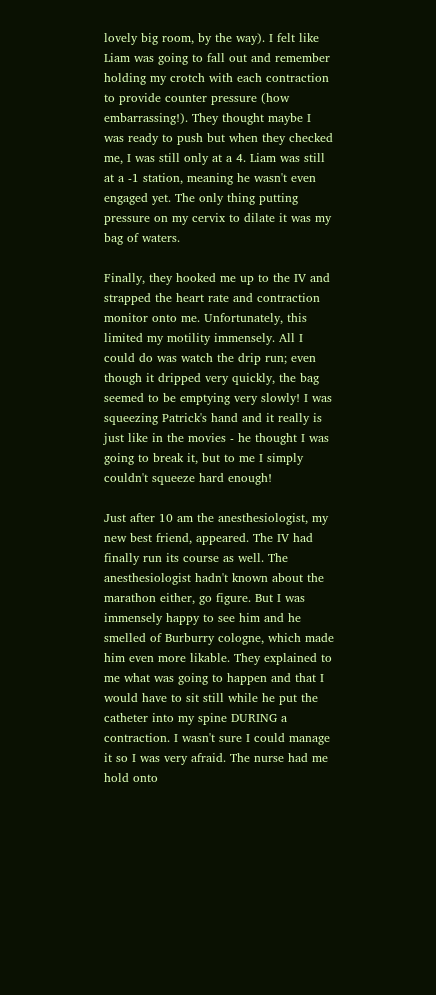lovely big room, by the way). I felt like Liam was going to fall out and remember holding my crotch with each contraction to provide counter pressure (how embarrassing!). They thought maybe I was ready to push but when they checked me, I was still only at a 4. Liam was still at a -1 station, meaning he wasn't even engaged yet. The only thing putting pressure on my cervix to dilate it was my bag of waters.

Finally, they hooked me up to the IV and strapped the heart rate and contraction monitor onto me. Unfortunately, this limited my motility immensely. All I could do was watch the drip run; even though it dripped very quickly, the bag seemed to be emptying very slowly! I was squeezing Patrick's hand and it really is just like in the movies - he thought I was going to break it, but to me I simply couldn't squeeze hard enough!

Just after 10 am the anesthesiologist, my new best friend, appeared. The IV had finally run its course as well. The anesthesiologist hadn't known about the marathon either, go figure. But I was immensely happy to see him and he smelled of Burburry cologne, which made him even more likable. They explained to me what was going to happen and that I would have to sit still while he put the catheter into my spine DURING a contraction. I wasn't sure I could manage it so I was very afraid. The nurse had me hold onto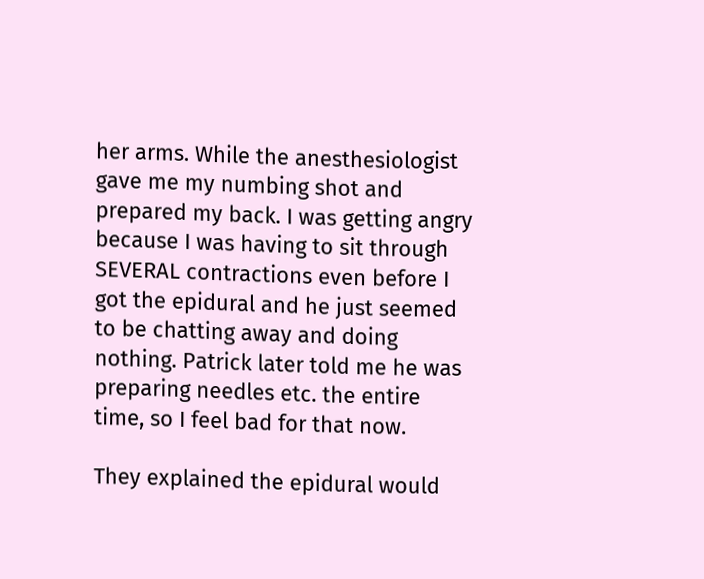her arms. While the anesthesiologist gave me my numbing shot and prepared my back. I was getting angry because I was having to sit through SEVERAL contractions even before I got the epidural and he just seemed to be chatting away and doing nothing. Patrick later told me he was preparing needles etc. the entire time, so I feel bad for that now.

They explained the epidural would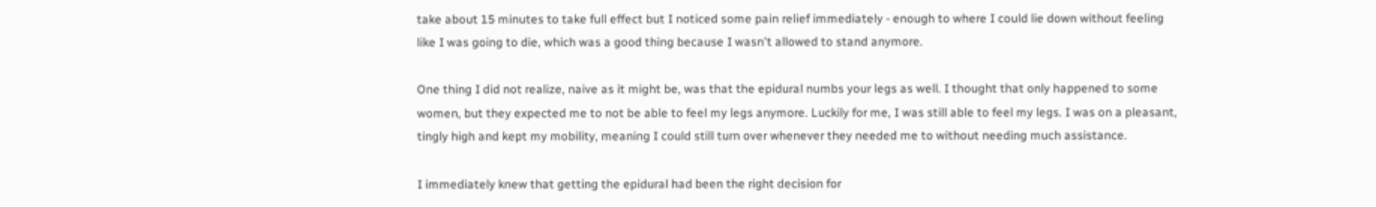take about 15 minutes to take full effect but I noticed some pain relief immediately - enough to where I could lie down without feeling like I was going to die, which was a good thing because I wasn't allowed to stand anymore.

One thing I did not realize, naive as it might be, was that the epidural numbs your legs as well. I thought that only happened to some women, but they expected me to not be able to feel my legs anymore. Luckily for me, I was still able to feel my legs. I was on a pleasant, tingly high and kept my mobility, meaning I could still turn over whenever they needed me to without needing much assistance.

I immediately knew that getting the epidural had been the right decision for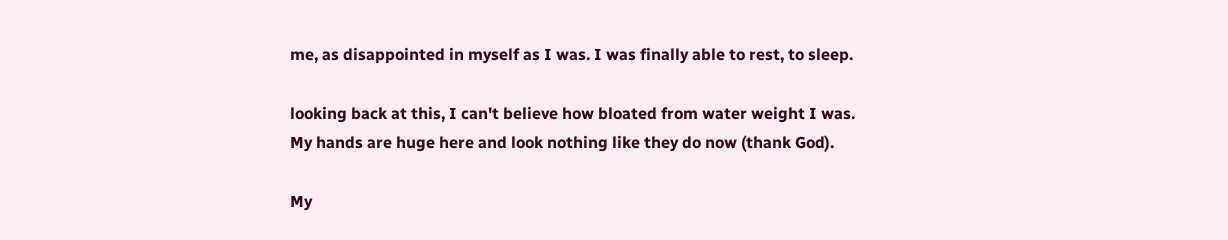me, as disappointed in myself as I was. I was finally able to rest, to sleep.

looking back at this, I can't believe how bloated from water weight I was. My hands are huge here and look nothing like they do now (thank God).

My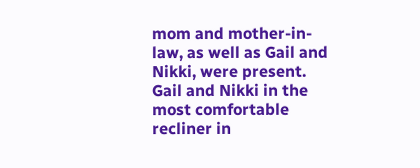mom and mother-in-law, as well as Gail and Nikki, were present.
Gail and Nikki in the most comfortable recliner in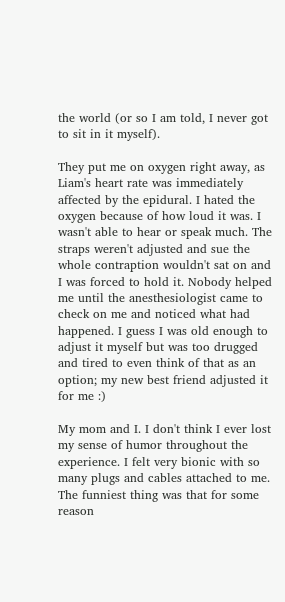the world (or so I am told, I never got to sit in it myself).

They put me on oxygen right away, as Liam's heart rate was immediately affected by the epidural. I hated the oxygen because of how loud it was. I wasn't able to hear or speak much. The straps weren't adjusted and sue the whole contraption wouldn't sat on and I was forced to hold it. Nobody helped me until the anesthesiologist came to check on me and noticed what had happened. I guess I was old enough to adjust it myself but was too drugged and tired to even think of that as an option; my new best friend adjusted it for me :)

My mom and I. I don't think I ever lost my sense of humor throughout the experience. I felt very bionic with so many plugs and cables attached to me. The funniest thing was that for some reason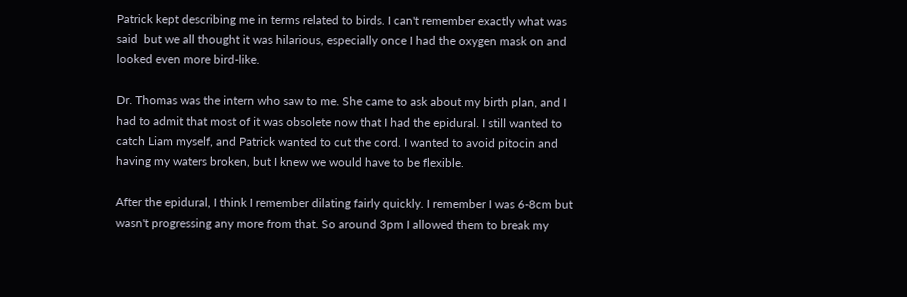Patrick kept describing me in terms related to birds. I can't remember exactly what was said  but we all thought it was hilarious, especially once I had the oxygen mask on and looked even more bird-like.

Dr. Thomas was the intern who saw to me. She came to ask about my birth plan, and I had to admit that most of it was obsolete now that I had the epidural. I still wanted to catch Liam myself, and Patrick wanted to cut the cord. I wanted to avoid pitocin and having my waters broken, but I knew we would have to be flexible.

After the epidural, I think I remember dilating fairly quickly. I remember I was 6-8cm but wasn't progressing any more from that. So around 3pm I allowed them to break my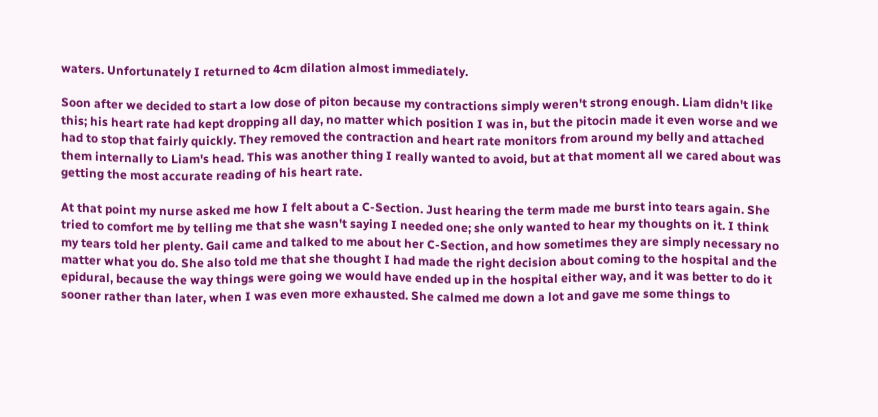waters. Unfortunately I returned to 4cm dilation almost immediately.

Soon after we decided to start a low dose of piton because my contractions simply weren't strong enough. Liam didn't like this; his heart rate had kept dropping all day, no matter which position I was in, but the pitocin made it even worse and we had to stop that fairly quickly. They removed the contraction and heart rate monitors from around my belly and attached them internally to Liam's head. This was another thing I really wanted to avoid, but at that moment all we cared about was getting the most accurate reading of his heart rate.

At that point my nurse asked me how I felt about a C-Section. Just hearing the term made me burst into tears again. She tried to comfort me by telling me that she wasn't saying I needed one; she only wanted to hear my thoughts on it. I think my tears told her plenty. Gail came and talked to me about her C-Section, and how sometimes they are simply necessary no matter what you do. She also told me that she thought I had made the right decision about coming to the hospital and the epidural, because the way things were going we would have ended up in the hospital either way, and it was better to do it sooner rather than later, when I was even more exhausted. She calmed me down a lot and gave me some things to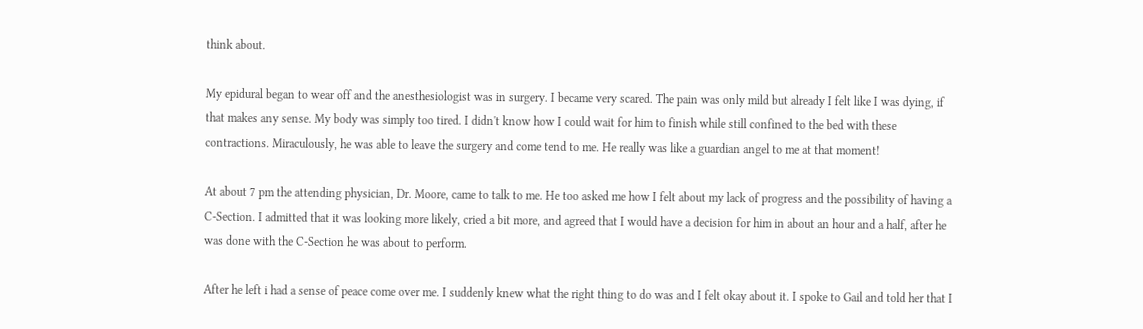think about.

My epidural began to wear off and the anesthesiologist was in surgery. I became very scared. The pain was only mild but already I felt like I was dying, if that makes any sense. My body was simply too tired. I didn't know how I could wait for him to finish while still confined to the bed with these contractions. Miraculously, he was able to leave the surgery and come tend to me. He really was like a guardian angel to me at that moment!

At about 7 pm the attending physician, Dr. Moore, came to talk to me. He too asked me how I felt about my lack of progress and the possibility of having a C-Section. I admitted that it was looking more likely, cried a bit more, and agreed that I would have a decision for him in about an hour and a half, after he was done with the C-Section he was about to perform.

After he left i had a sense of peace come over me. I suddenly knew what the right thing to do was and I felt okay about it. I spoke to Gail and told her that I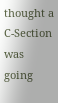thought a C-Section was going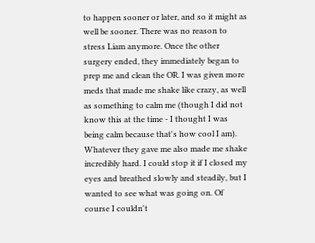to happen sooner or later, and so it might as well be sooner. There was no reason to stress Liam anymore. Once the other surgery ended, they immediately began to prep me and clean the OR. I was given more meds that made me shake like crazy, as well as something to calm me (though I did not know this at the time - I thought I was being calm because that's how cool I am). Whatever they gave me also made me shake incredibly hard. I could stop it if I closed my eyes and breathed slowly and steadily, but I wanted to see what was going on. Of course I couldn't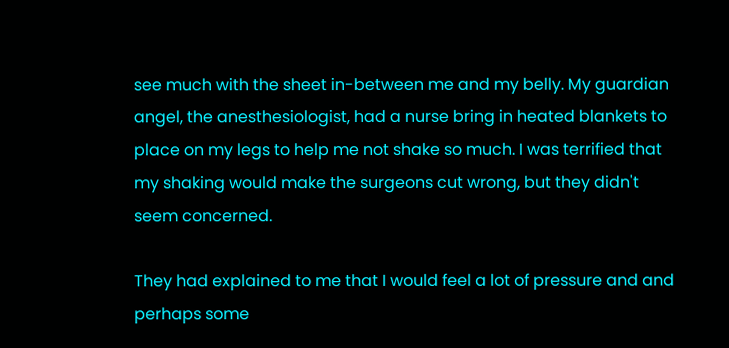see much with the sheet in-between me and my belly. My guardian angel, the anesthesiologist, had a nurse bring in heated blankets to place on my legs to help me not shake so much. I was terrified that my shaking would make the surgeons cut wrong, but they didn't seem concerned.

They had explained to me that I would feel a lot of pressure and and perhaps some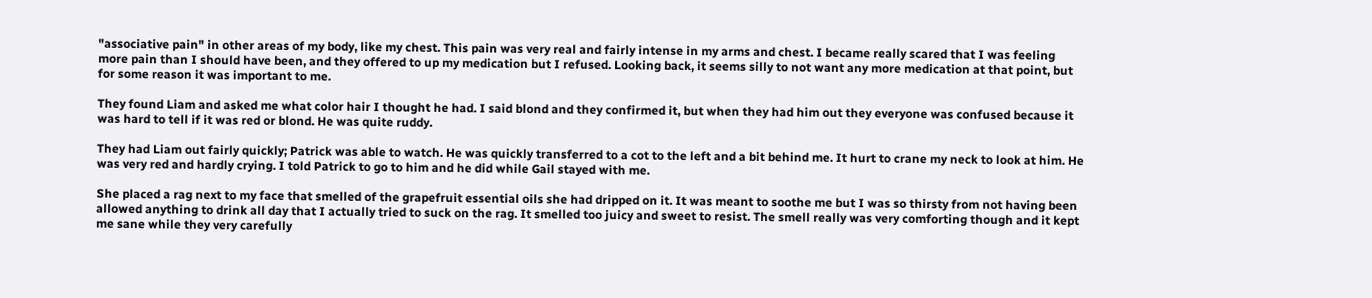"associative pain" in other areas of my body, like my chest. This pain was very real and fairly intense in my arms and chest. I became really scared that I was feeling more pain than I should have been, and they offered to up my medication but I refused. Looking back, it seems silly to not want any more medication at that point, but for some reason it was important to me.

They found Liam and asked me what color hair I thought he had. I said blond and they confirmed it, but when they had him out they everyone was confused because it was hard to tell if it was red or blond. He was quite ruddy.

They had Liam out fairly quickly; Patrick was able to watch. He was quickly transferred to a cot to the left and a bit behind me. It hurt to crane my neck to look at him. He was very red and hardly crying. I told Patrick to go to him and he did while Gail stayed with me.

She placed a rag next to my face that smelled of the grapefruit essential oils she had dripped on it. It was meant to soothe me but I was so thirsty from not having been allowed anything to drink all day that I actually tried to suck on the rag. It smelled too juicy and sweet to resist. The smell really was very comforting though and it kept me sane while they very carefully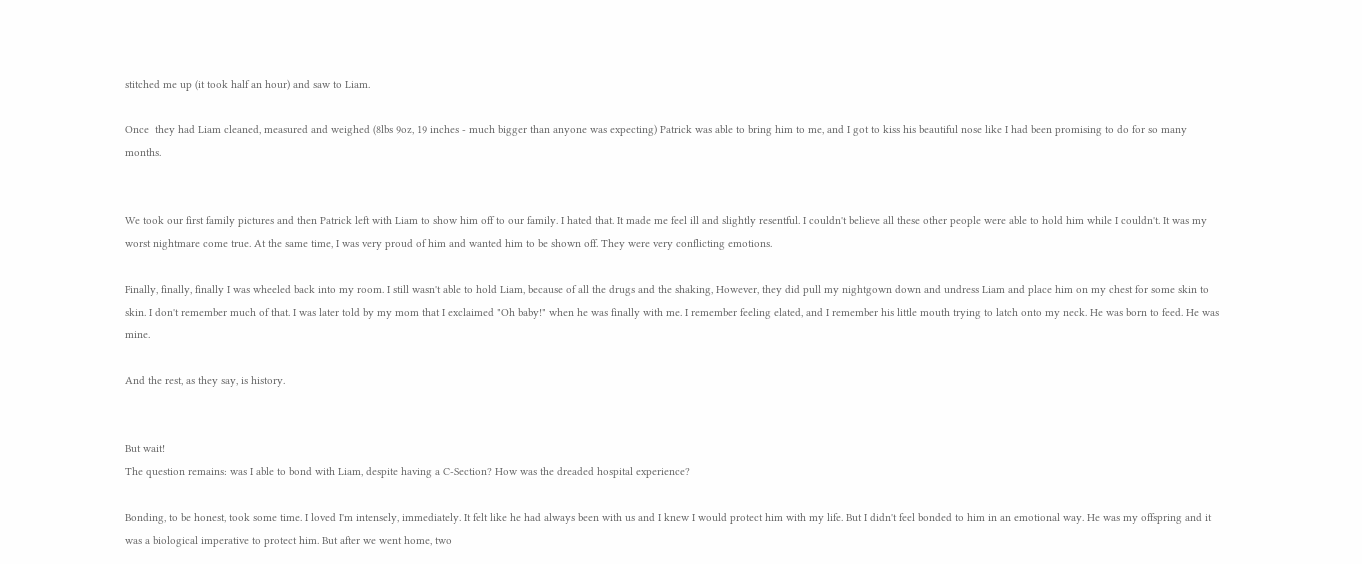stitched me up (it took half an hour) and saw to Liam.

Once  they had Liam cleaned, measured and weighed (8lbs 9oz, 19 inches - much bigger than anyone was expecting) Patrick was able to bring him to me, and I got to kiss his beautiful nose like I had been promising to do for so many months.


We took our first family pictures and then Patrick left with Liam to show him off to our family. I hated that. It made me feel ill and slightly resentful. I couldn't believe all these other people were able to hold him while I couldn't. It was my worst nightmare come true. At the same time, I was very proud of him and wanted him to be shown off. They were very conflicting emotions.

Finally, finally, finally I was wheeled back into my room. I still wasn't able to hold Liam, because of all the drugs and the shaking, However, they did pull my nightgown down and undress Liam and place him on my chest for some skin to skin. I don't remember much of that. I was later told by my mom that I exclaimed "Oh baby!" when he was finally with me. I remember feeling elated, and I remember his little mouth trying to latch onto my neck. He was born to feed. He was mine.

And the rest, as they say, is history.


But wait!
The question remains: was I able to bond with Liam, despite having a C-Section? How was the dreaded hospital experience?

Bonding, to be honest, took some time. I loved I'm intensely, immediately. It felt like he had always been with us and I knew I would protect him with my life. But I didn't feel bonded to him in an emotional way. He was my offspring and it was a biological imperative to protect him. But after we went home, two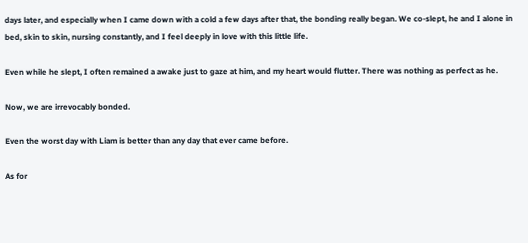days later, and especially when I came down with a cold a few days after that, the bonding really began. We co-slept, he and I alone in bed, skin to skin, nursing constantly, and I feel deeply in love with this little life.

Even while he slept, I often remained a awake just to gaze at him, and my heart would flutter. There was nothing as perfect as he.

Now, we are irrevocably bonded.

Even the worst day with Liam is better than any day that ever came before.

As for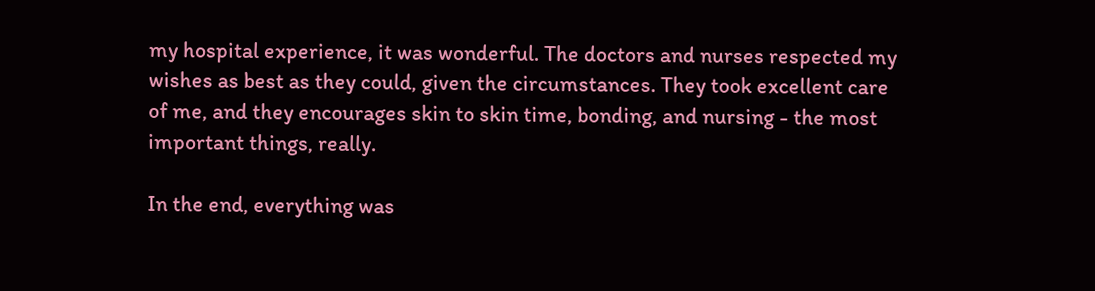my hospital experience, it was wonderful. The doctors and nurses respected my wishes as best as they could, given the circumstances. They took excellent care of me, and they encourages skin to skin time, bonding, and nursing - the most important things, really.

In the end, everything was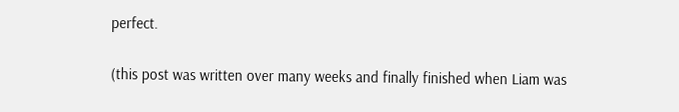perfect.

(this post was written over many weeks and finally finished when Liam was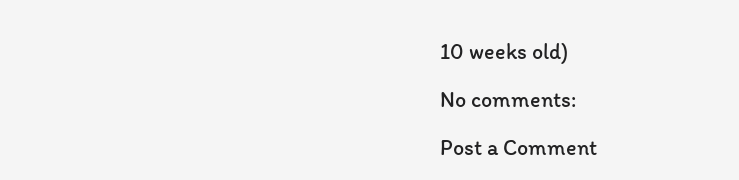10 weeks old)

No comments:

Post a Comment